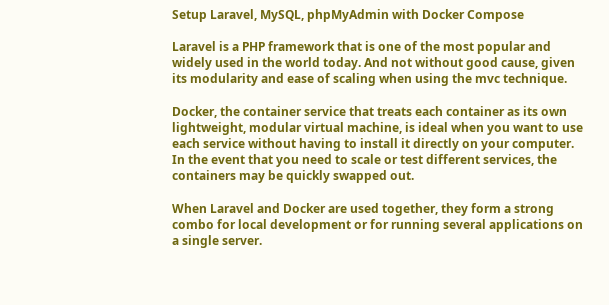Setup Laravel, MySQL, phpMyAdmin with Docker Compose

Laravel is a PHP framework that is one of the most popular and widely used in the world today. And not without good cause, given its modularity and ease of scaling when using the mvc technique.

Docker, the container service that treats each container as its own lightweight, modular virtual machine, is ideal when you want to use each service without having to install it directly on your computer. In the event that you need to scale or test different services, the containers may be quickly swapped out.

When Laravel and Docker are used together, they form a strong combo for local development or for running several applications on a single server.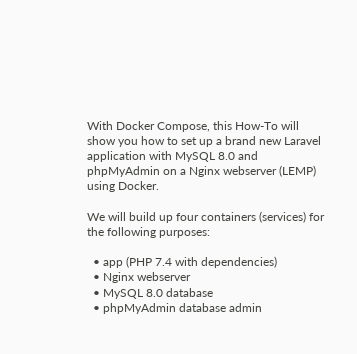With Docker Compose, this How-To will show you how to set up a brand new Laravel application with MySQL 8.0 and phpMyAdmin on a Nginx webserver (LEMP) using Docker.

We will build up four containers (services) for the following purposes:

  • app (PHP 7.4 with dependencies)
  • Nginx webserver
  • MySQL 8.0 database
  • phpMyAdmin database admin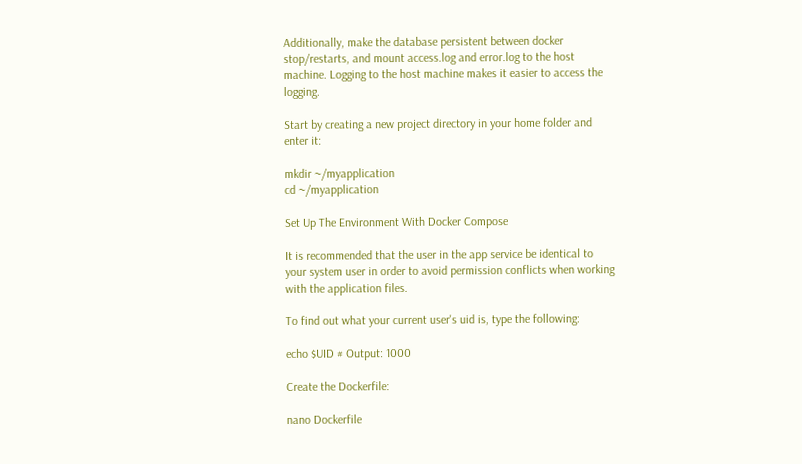Additionally, make the database persistent between docker stop/restarts, and mount access.log and error.log to the host machine. Logging to the host machine makes it easier to access the logging.

Start by creating a new project directory in your home folder and enter it:

mkdir ~/myapplication
cd ~/myapplication

Set Up The Environment With Docker Compose

It is recommended that the user in the app service be identical to your system user in order to avoid permission conflicts when working with the application files.

To find out what your current user's uid is, type the following:

echo $UID # Output: 1000

Create the Dockerfile:

nano Dockerfile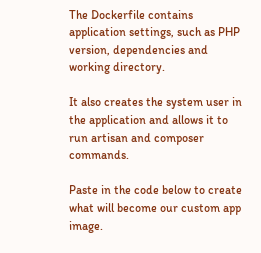The Dockerfile contains application settings, such as PHP version, dependencies and working directory.

It also creates the system user in the application and allows it to run artisan and composer commands.

Paste in the code below to create what will become our custom app image.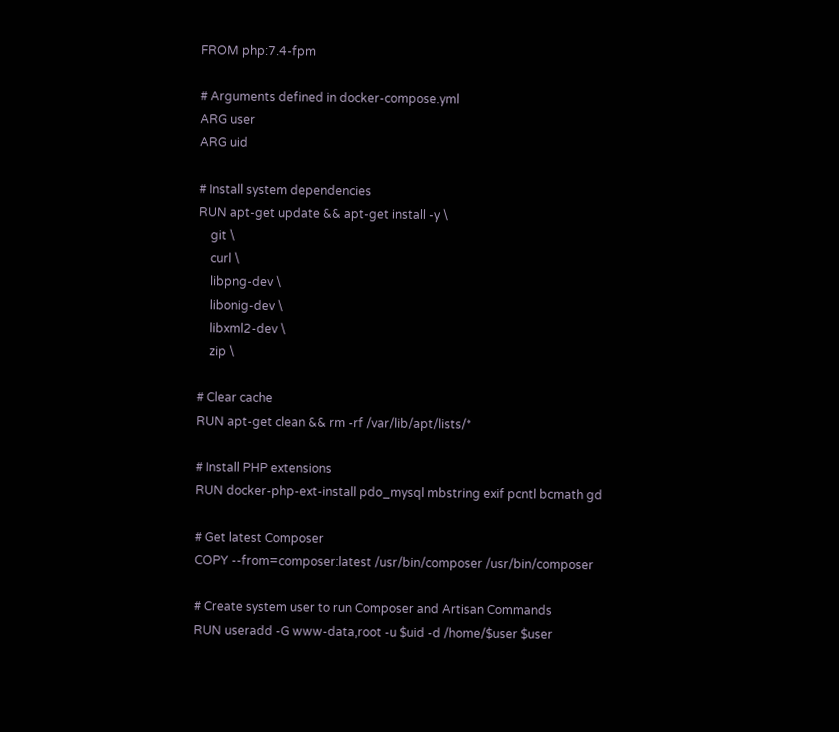FROM php:7.4-fpm

# Arguments defined in docker-compose.yml
ARG user
ARG uid

# Install system dependencies
RUN apt-get update && apt-get install -y \
    git \
    curl \
    libpng-dev \
    libonig-dev \
    libxml2-dev \
    zip \

# Clear cache
RUN apt-get clean && rm -rf /var/lib/apt/lists/*

# Install PHP extensions
RUN docker-php-ext-install pdo_mysql mbstring exif pcntl bcmath gd

# Get latest Composer
COPY --from=composer:latest /usr/bin/composer /usr/bin/composer

# Create system user to run Composer and Artisan Commands
RUN useradd -G www-data,root -u $uid -d /home/$user $user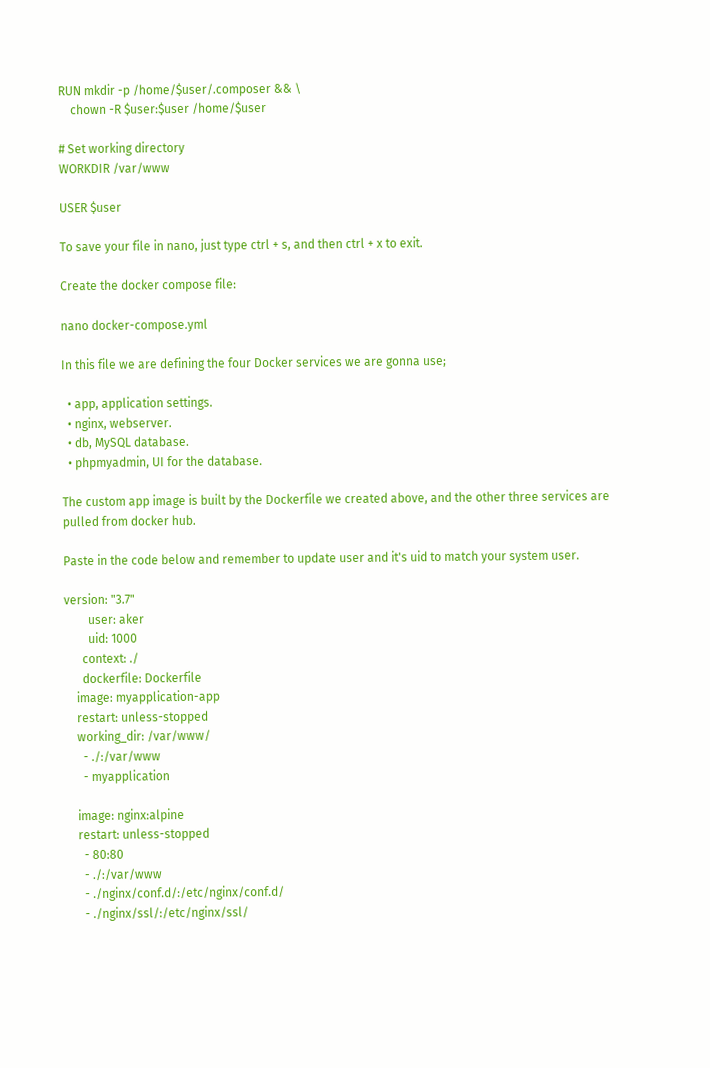RUN mkdir -p /home/$user/.composer && \
    chown -R $user:$user /home/$user

# Set working directory
WORKDIR /var/www

USER $user

To save your file in nano, just type ctrl + s, and then ctrl + x to exit.

Create the docker compose file:

nano docker-compose.yml

In this file we are defining the four Docker services we are gonna use;

  • app, application settings.
  • nginx, webserver.
  • db, MySQL database.
  • phpmyadmin, UI for the database.

The custom app image is built by the Dockerfile we created above, and the other three services are pulled from docker hub.

Paste in the code below and remember to update user and it's uid to match your system user.

version: "3.7"
        user: aker
        uid: 1000
      context: ./
      dockerfile: Dockerfile
    image: myapplication-app
    restart: unless-stopped
    working_dir: /var/www/
      - ./:/var/www
      - myapplication

    image: nginx:alpine
    restart: unless-stopped
      - 80:80
      - ./:/var/www
      - ./nginx/conf.d/:/etc/nginx/conf.d/
      - ./nginx/ssl/:/etc/nginx/ssl/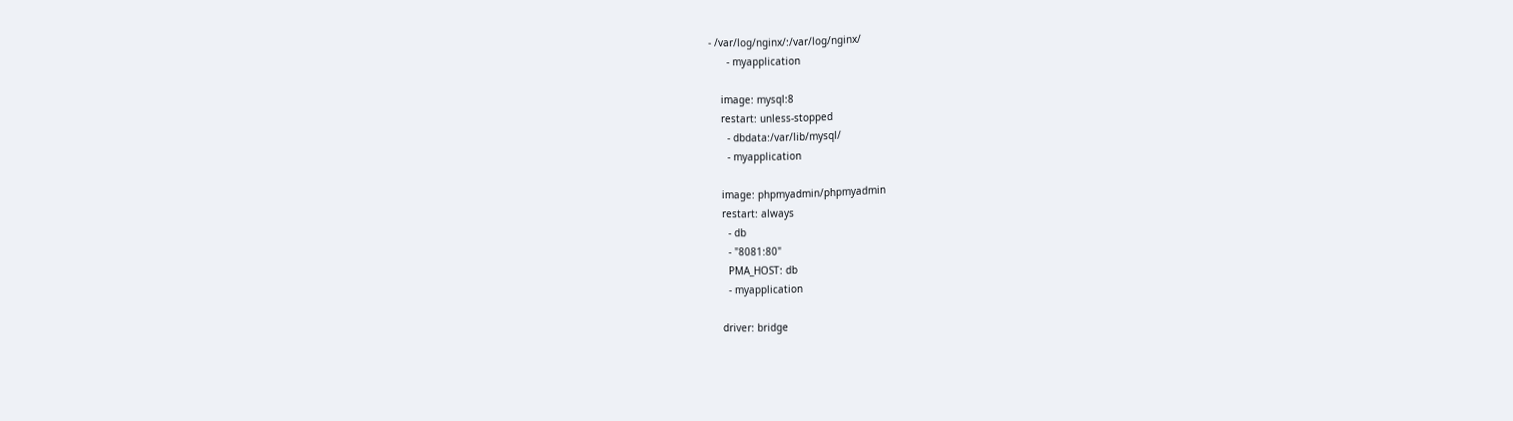- /var/log/nginx/:/var/log/nginx/
      - myapplication

    image: mysql:8
    restart: unless-stopped
      - dbdata:/var/lib/mysql/
      - myapplication

    image: phpmyadmin/phpmyadmin
    restart: always
      - db
      - "8081:80"
      PMA_HOST: db
      - myapplication

    driver: bridge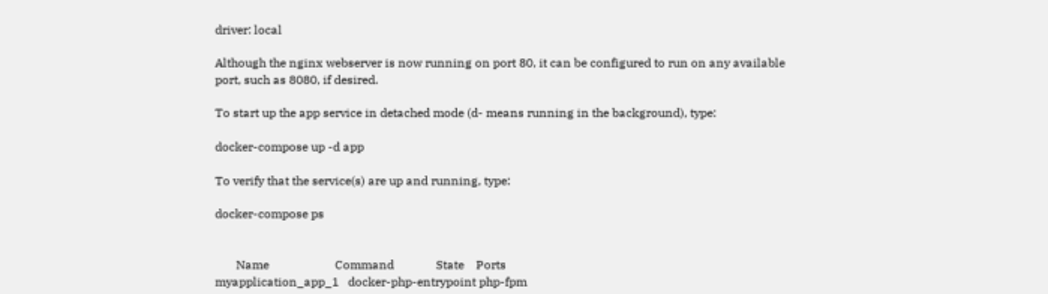driver: local

Although the nginx webserver is now running on port 80, it can be configured to run on any available port, such as 8080, if desired.

To start up the app service in detached mode (d- means running in the background), type:

docker-compose up -d app

To verify that the service(s) are up and running, type:

docker-compose ps


       Name                      Command              State    Ports
myapplication_app_1   docker-php-entrypoint php-fpm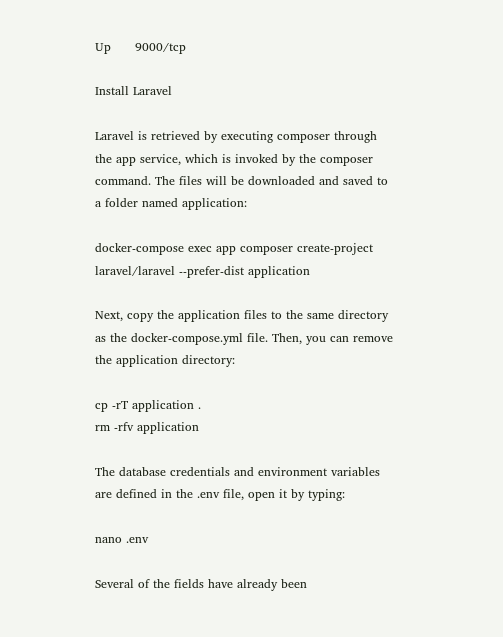Up      9000/tcp

Install Laravel

Laravel is retrieved by executing composer through the app service, which is invoked by the composer command. The files will be downloaded and saved to a folder named application:

docker-compose exec app composer create-project laravel/laravel --prefer-dist application

Next, copy the application files to the same directory as the docker-compose.yml file. Then, you can remove the application directory:

cp -rT application .
rm -rfv application

The database credentials and environment variables are defined in the .env file, open it by typing:

nano .env

Several of the fields have already been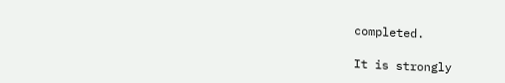completed.

It is strongly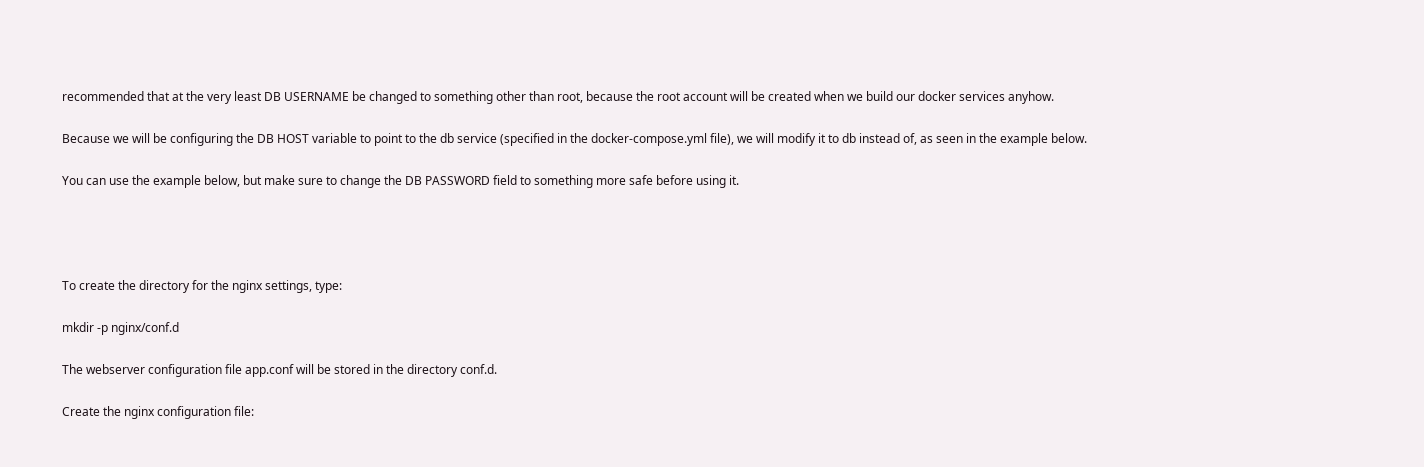recommended that at the very least DB USERNAME be changed to something other than root, because the root account will be created when we build our docker services anyhow.

Because we will be configuring the DB HOST variable to point to the db service (specified in the docker-compose.yml file), we will modify it to db instead of, as seen in the example below.

You can use the example below, but make sure to change the DB PASSWORD field to something more safe before using it.




To create the directory for the nginx settings, type:

mkdir -p nginx/conf.d

The webserver configuration file app.conf will be stored in the directory conf.d.

Create the nginx configuration file: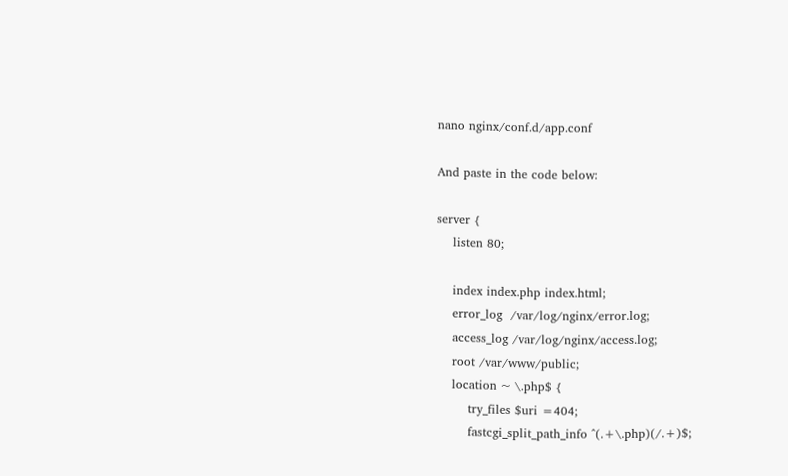nano nginx/conf.d/app.conf

And paste in the code below:

server {
    listen 80;

    index index.php index.html;
    error_log  /var/log/nginx/error.log;
    access_log /var/log/nginx/access.log;
    root /var/www/public;
    location ~ \.php$ {
        try_files $uri =404;
        fastcgi_split_path_info ^(.+\.php)(/.+)$;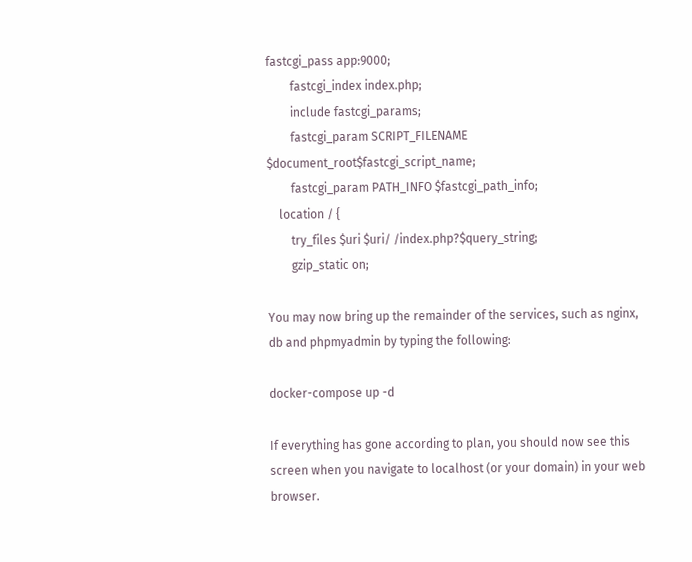fastcgi_pass app:9000;
        fastcgi_index index.php;
        include fastcgi_params;
        fastcgi_param SCRIPT_FILENAME $document_root$fastcgi_script_name;
        fastcgi_param PATH_INFO $fastcgi_path_info;
    location / {
        try_files $uri $uri/ /index.php?$query_string;
        gzip_static on;

You may now bring up the remainder of the services, such as nginx, db and phpmyadmin by typing the following:

docker-compose up -d

If everything has gone according to plan, you should now see this screen when you navigate to localhost (or your domain) in your web browser.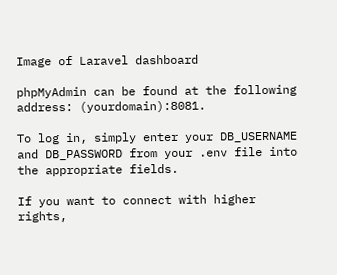Image of Laravel dashboard

phpMyAdmin can be found at the following address: (yourdomain):8081.

To log in, simply enter your DB_USERNAME and DB_PASSWORD from your .env file into the appropriate fields.

If you want to connect with higher rights,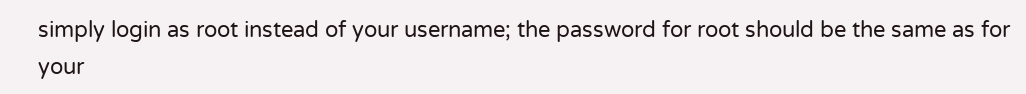simply login as root instead of your username; the password for root should be the same as for your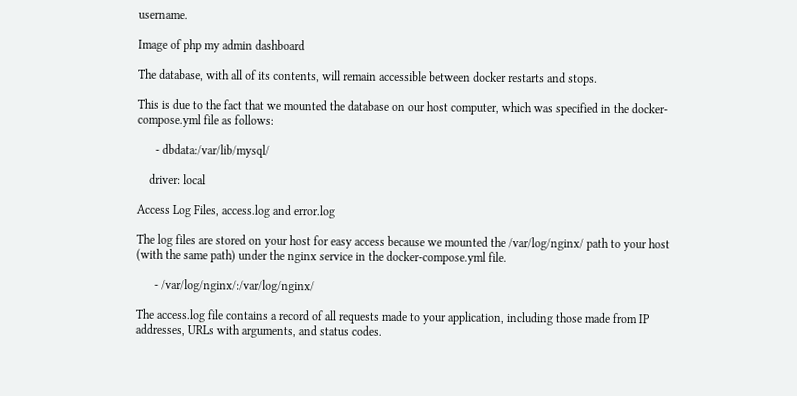username.

Image of php my admin dashboard

The database, with all of its contents, will remain accessible between docker restarts and stops.

This is due to the fact that we mounted the database on our host computer, which was specified in the docker-compose.yml file as follows:

      - dbdata:/var/lib/mysql/

    driver: local

Access Log Files, access.log and error.log

The log files are stored on your host for easy access because we mounted the /var/log/nginx/ path to your host (with the same path) under the nginx service in the docker-compose.yml file.

      - /var/log/nginx/:/var/log/nginx/

The access.log file contains a record of all requests made to your application, including those made from IP addresses, URLs with arguments, and status codes.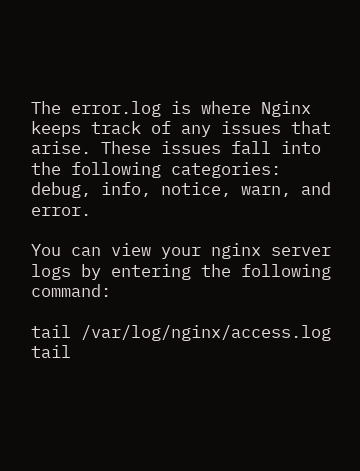The error.log is where Nginx keeps track of any issues that arise. These issues fall into the following categories: debug, info, notice, warn, and error.

You can view your nginx server logs by entering the following command:

tail /var/log/nginx/access.log
tail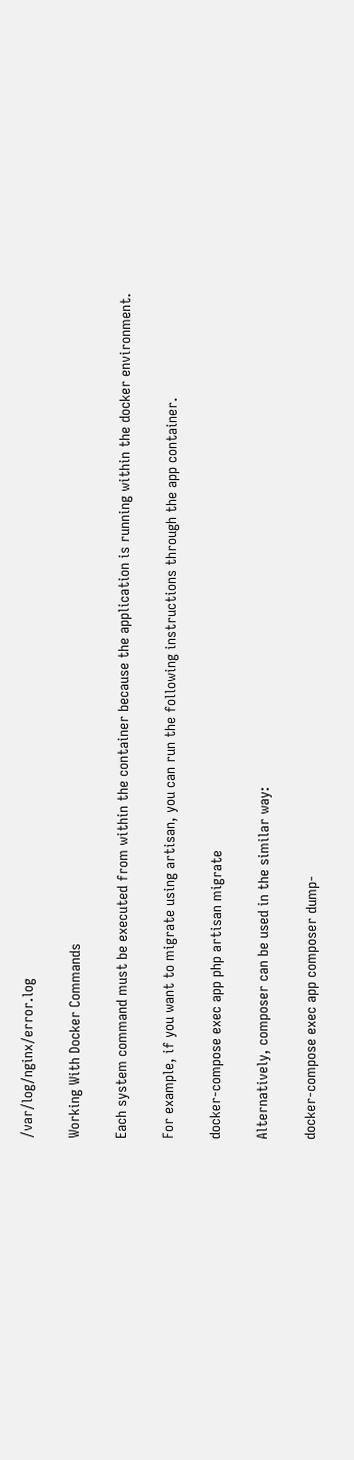/var/log/nginx/error.log

Working With Docker Commands

Each system command must be executed from within the container because the application is running within the docker environment.

For example, if you want to migrate using artisan, you can run the following instructions through the app container.

docker-compose exec app php artisan migrate

Alternatively, composer can be used in the similar way:

docker-compose exec app composer dump-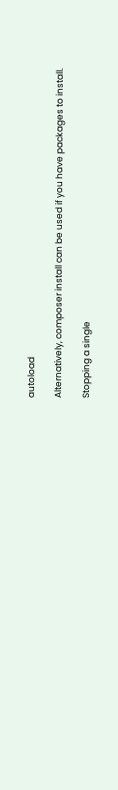autoload

Alternatively, composer install can be used if you have packages to install.

Stopping a single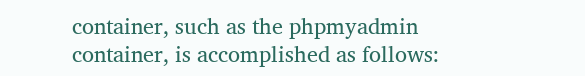container, such as the phpmyadmin container, is accomplished as follows: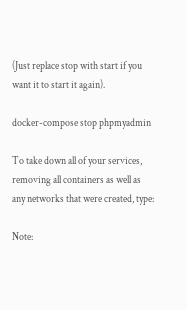(Just replace stop with start if you want it to start it again).

docker-compose stop phpmyadmin

To take down all of your services, removing all containers as well as any networks that were created, type:

Note: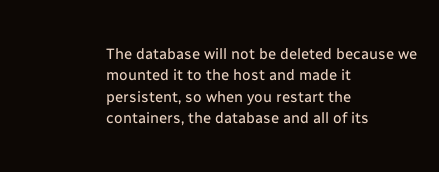The database will not be deleted because we mounted it to the host and made it persistent, so when you restart the containers, the database and all of its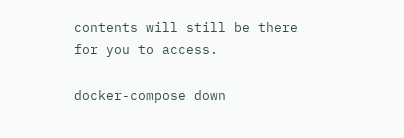contents will still be there for you to access.

docker-compose down